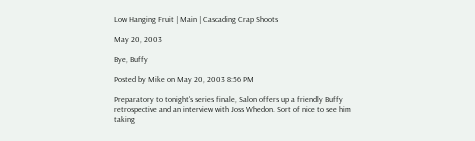Low Hanging Fruit | Main | Cascading Crap Shoots

May 20, 2003

Bye, Buffy

Posted by Mike on May 20, 2003 8:56 PM

Preparatory to tonight's series finale, Salon offers up a friendly Buffy retrospective and an interview with Joss Whedon. Sort of nice to see him taking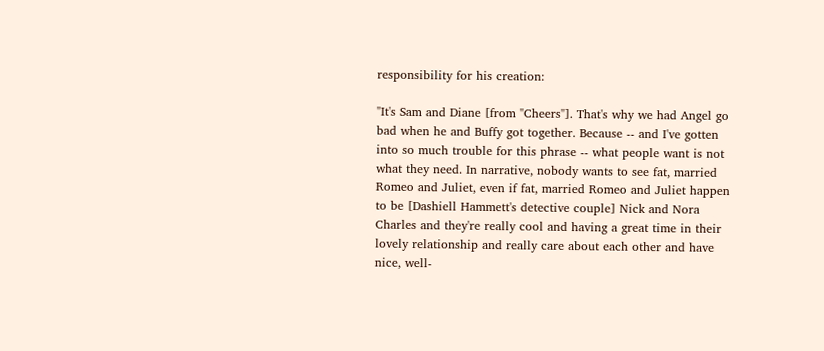responsibility for his creation:

"It's Sam and Diane [from "Cheers"]. That's why we had Angel go bad when he and Buffy got together. Because -- and I've gotten into so much trouble for this phrase -- what people want is not what they need. In narrative, nobody wants to see fat, married Romeo and Juliet, even if fat, married Romeo and Juliet happen to be [Dashiell Hammett's detective couple] Nick and Nora Charles and they're really cool and having a great time in their lovely relationship and really care about each other and have nice, well-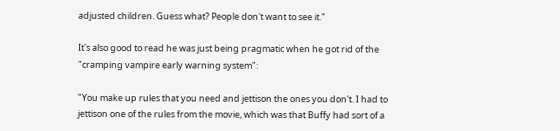adjusted children. Guess what? People don't want to see it."

It's also good to read he was just being pragmatic when he got rid of the "cramping vampire early warning system":

"You make up rules that you need and jettison the ones you don't. I had to jettison one of the rules from the movie, which was that Buffy had sort of a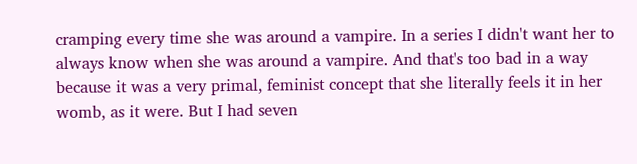cramping every time she was around a vampire. In a series I didn't want her to always know when she was around a vampire. And that's too bad in a way because it was a very primal, feminist concept that she literally feels it in her womb, as it were. But I had seven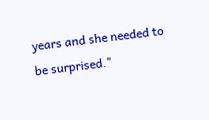years and she needed to be surprised."